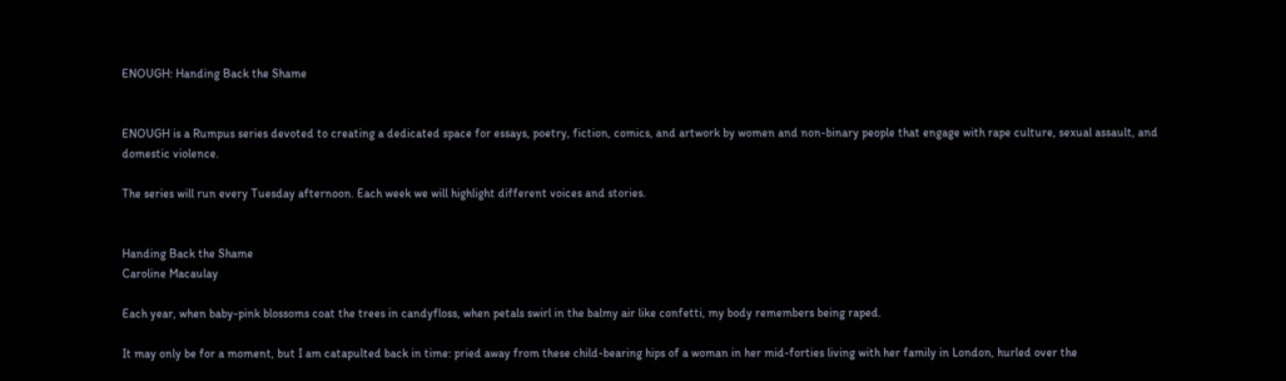ENOUGH: Handing Back the Shame


ENOUGH is a Rumpus series devoted to creating a dedicated space for essays, poetry, fiction, comics, and artwork by women and non-binary people that engage with rape culture, sexual assault, and domestic violence.

The series will run every Tuesday afternoon. Each week we will highlight different voices and stories.


Handing Back the Shame
Caroline Macaulay

Each year, when baby-pink blossoms coat the trees in candyfloss, when petals swirl in the balmy air like confetti, my body remembers being raped.

It may only be for a moment, but I am catapulted back in time: pried away from these child-bearing hips of a woman in her mid-forties living with her family in London, hurled over the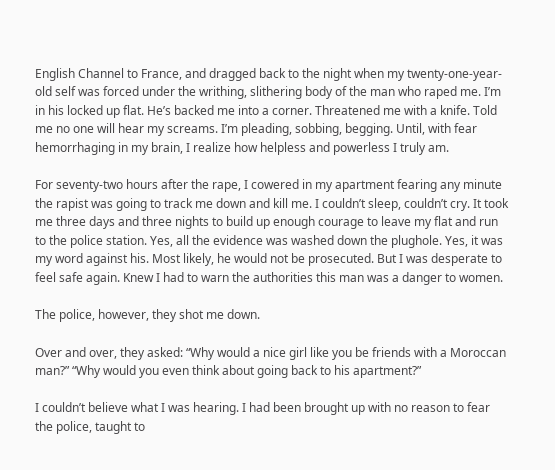English Channel to France, and dragged back to the night when my twenty-one-year-old self was forced under the writhing, slithering body of the man who raped me. I’m in his locked up flat. He’s backed me into a corner. Threatened me with a knife. Told me no one will hear my screams. I’m pleading, sobbing, begging. Until, with fear hemorrhaging in my brain, I realize how helpless and powerless I truly am.

For seventy-two hours after the rape, I cowered in my apartment fearing any minute the rapist was going to track me down and kill me. I couldn’t sleep, couldn’t cry. It took me three days and three nights to build up enough courage to leave my flat and run to the police station. Yes, all the evidence was washed down the plughole. Yes, it was my word against his. Most likely, he would not be prosecuted. But I was desperate to feel safe again. Knew I had to warn the authorities this man was a danger to women.

The police, however, they shot me down.

Over and over, they asked: “Why would a nice girl like you be friends with a Moroccan man?” “Why would you even think about going back to his apartment?”

I couldn’t believe what I was hearing. I had been brought up with no reason to fear the police, taught to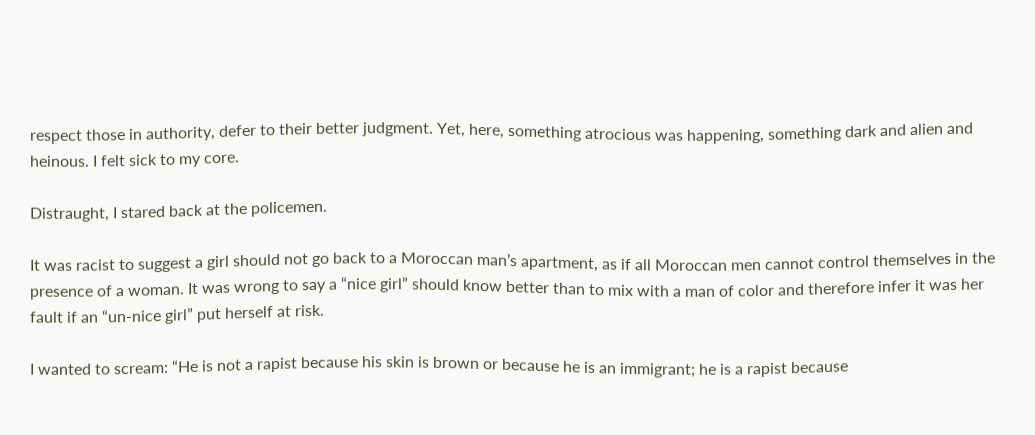respect those in authority, defer to their better judgment. Yet, here, something atrocious was happening, something dark and alien and heinous. I felt sick to my core.

Distraught, I stared back at the policemen.

It was racist to suggest a girl should not go back to a Moroccan man’s apartment, as if all Moroccan men cannot control themselves in the presence of a woman. It was wrong to say a “nice girl” should know better than to mix with a man of color and therefore infer it was her fault if an “un-nice girl” put herself at risk.

I wanted to scream: “He is not a rapist because his skin is brown or because he is an immigrant; he is a rapist because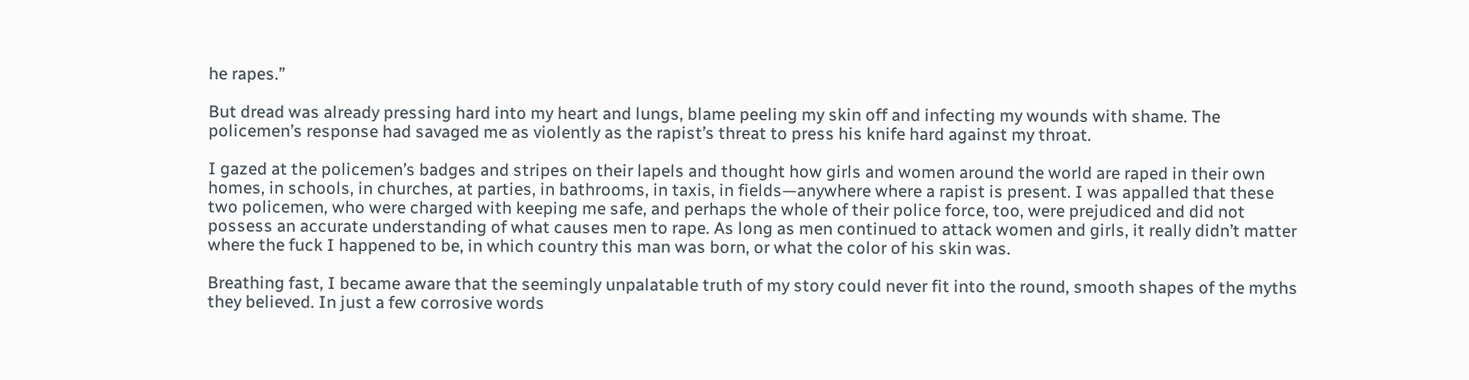he rapes.”

But dread was already pressing hard into my heart and lungs, blame peeling my skin off and infecting my wounds with shame. The policemen’s response had savaged me as violently as the rapist’s threat to press his knife hard against my throat.

I gazed at the policemen’s badges and stripes on their lapels and thought how girls and women around the world are raped in their own homes, in schools, in churches, at parties, in bathrooms, in taxis, in fields—anywhere where a rapist is present. I was appalled that these two policemen, who were charged with keeping me safe, and perhaps the whole of their police force, too, were prejudiced and did not possess an accurate understanding of what causes men to rape. As long as men continued to attack women and girls, it really didn’t matter where the fuck I happened to be, in which country this man was born, or what the color of his skin was.

Breathing fast, I became aware that the seemingly unpalatable truth of my story could never fit into the round, smooth shapes of the myths they believed. In just a few corrosive words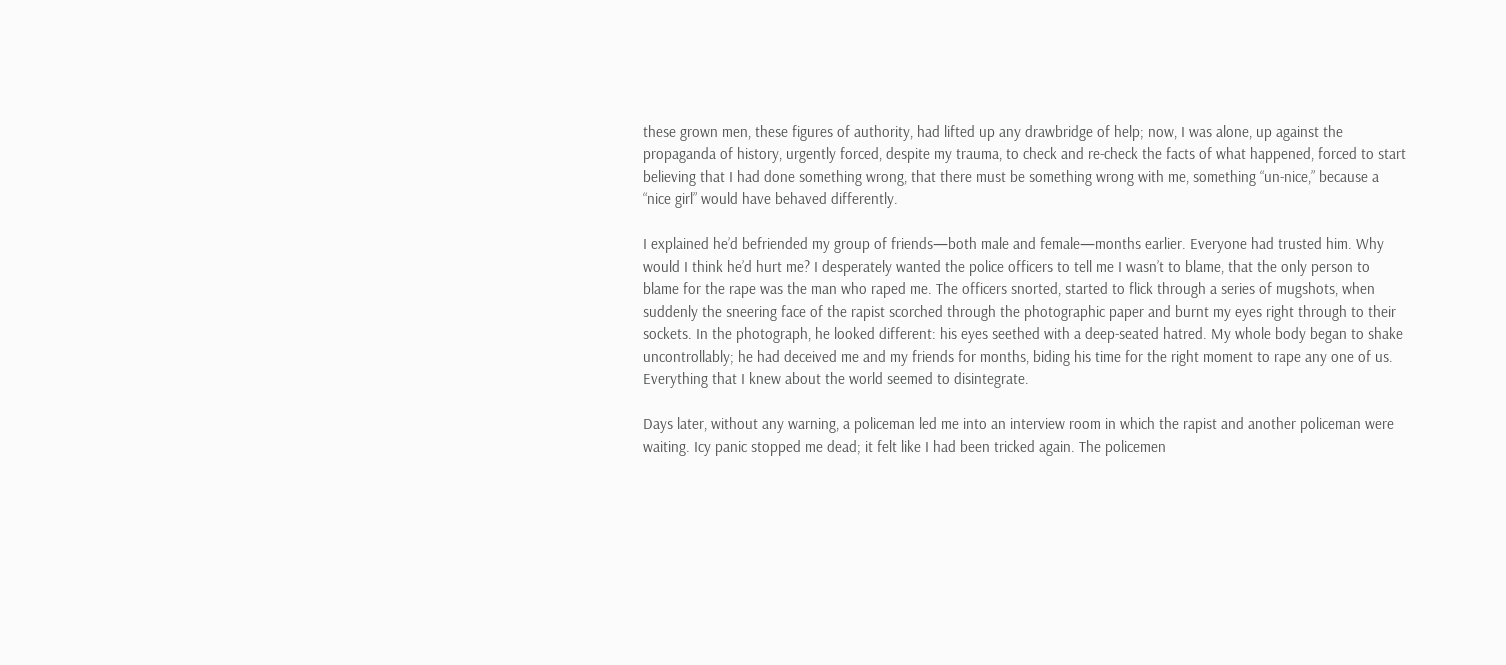these grown men, these figures of authority, had lifted up any drawbridge of help; now, I was alone, up against the propaganda of history, urgently forced, despite my trauma, to check and re-check the facts of what happened, forced to start believing that I had done something wrong, that there must be something wrong with me, something “un-nice,” because a “nice girl” would have behaved differently.

I explained he’d befriended my group of friends—both male and female—months earlier. Everyone had trusted him. Why would I think he’d hurt me? I desperately wanted the police officers to tell me I wasn’t to blame, that the only person to blame for the rape was the man who raped me. The officers snorted, started to flick through a series of mugshots, when suddenly the sneering face of the rapist scorched through the photographic paper and burnt my eyes right through to their sockets. In the photograph, he looked different: his eyes seethed with a deep-seated hatred. My whole body began to shake uncontrollably; he had deceived me and my friends for months, biding his time for the right moment to rape any one of us. Everything that I knew about the world seemed to disintegrate.

Days later, without any warning, a policeman led me into an interview room in which the rapist and another policeman were waiting. Icy panic stopped me dead; it felt like I had been tricked again. The policemen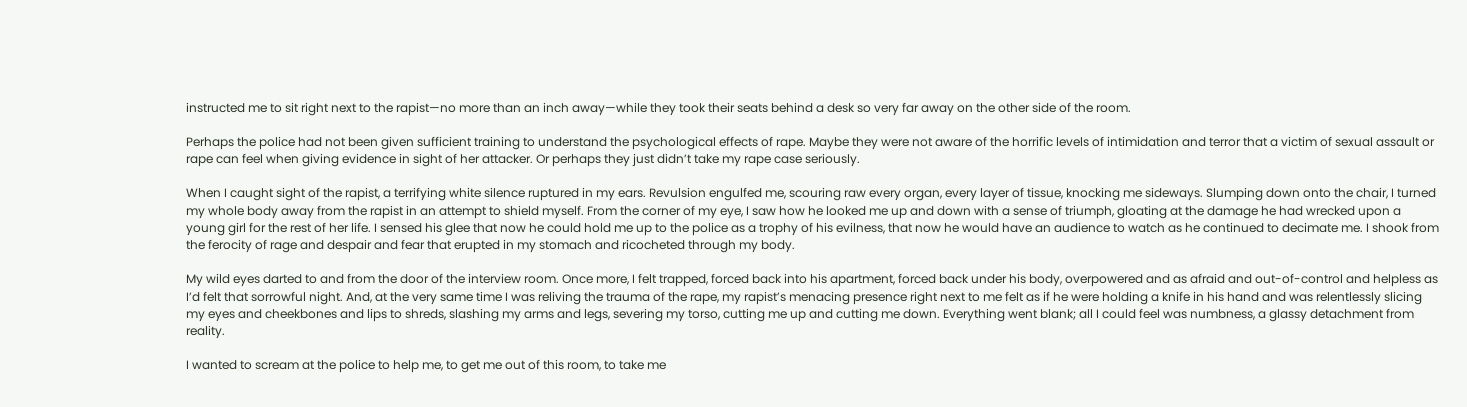instructed me to sit right next to the rapist—no more than an inch away—while they took their seats behind a desk so very far away on the other side of the room.

Perhaps the police had not been given sufficient training to understand the psychological effects of rape. Maybe they were not aware of the horrific levels of intimidation and terror that a victim of sexual assault or rape can feel when giving evidence in sight of her attacker. Or perhaps they just didn’t take my rape case seriously.

When I caught sight of the rapist, a terrifying white silence ruptured in my ears. Revulsion engulfed me, scouring raw every organ, every layer of tissue, knocking me sideways. Slumping down onto the chair, I turned my whole body away from the rapist in an attempt to shield myself. From the corner of my eye, I saw how he looked me up and down with a sense of triumph, gloating at the damage he had wrecked upon a young girl for the rest of her life. I sensed his glee that now he could hold me up to the police as a trophy of his evilness, that now he would have an audience to watch as he continued to decimate me. I shook from the ferocity of rage and despair and fear that erupted in my stomach and ricocheted through my body.

My wild eyes darted to and from the door of the interview room. Once more, I felt trapped, forced back into his apartment, forced back under his body, overpowered and as afraid and out-of-control and helpless as I’d felt that sorrowful night. And, at the very same time I was reliving the trauma of the rape, my rapist’s menacing presence right next to me felt as if he were holding a knife in his hand and was relentlessly slicing my eyes and cheekbones and lips to shreds, slashing my arms and legs, severing my torso, cutting me up and cutting me down. Everything went blank; all I could feel was numbness, a glassy detachment from reality.

I wanted to scream at the police to help me, to get me out of this room, to take me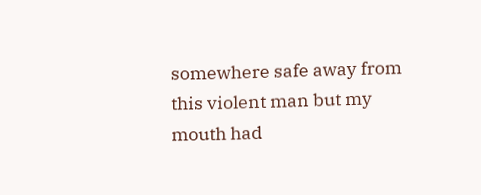somewhere safe away from this violent man but my mouth had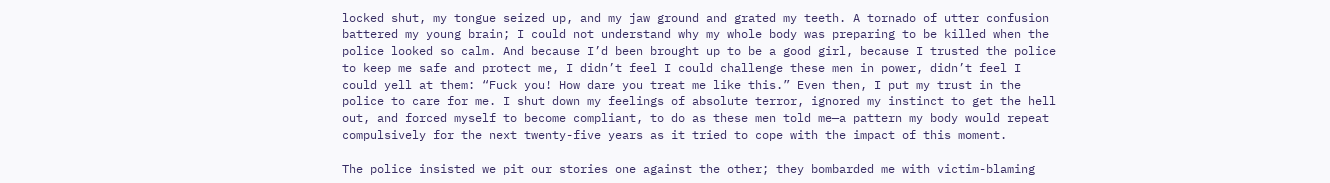locked shut, my tongue seized up, and my jaw ground and grated my teeth. A tornado of utter confusion battered my young brain; I could not understand why my whole body was preparing to be killed when the police looked so calm. And because I’d been brought up to be a good girl, because I trusted the police to keep me safe and protect me, I didn’t feel I could challenge these men in power, didn’t feel I could yell at them: “Fuck you! How dare you treat me like this.” Even then, I put my trust in the police to care for me. I shut down my feelings of absolute terror, ignored my instinct to get the hell out, and forced myself to become compliant, to do as these men told me—a pattern my body would repeat compulsively for the next twenty-five years as it tried to cope with the impact of this moment.

The police insisted we pit our stories one against the other; they bombarded me with victim-blaming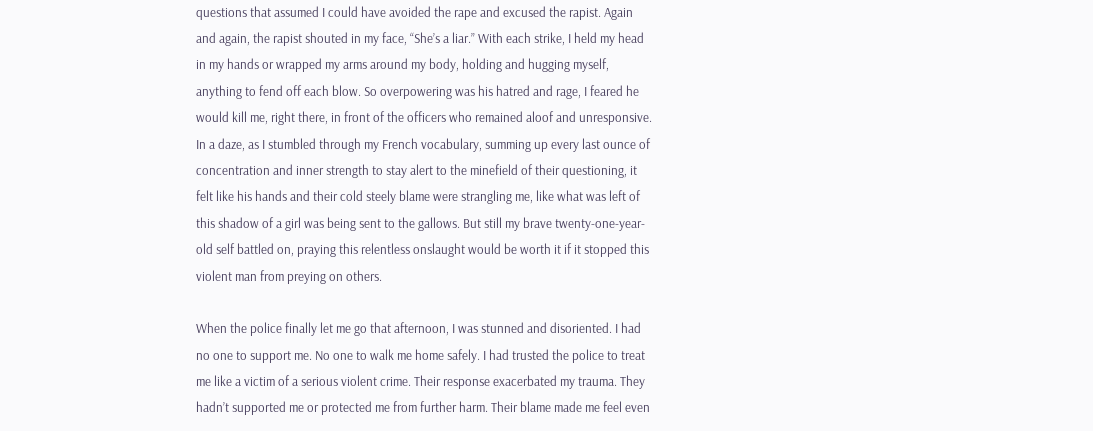questions that assumed I could have avoided the rape and excused the rapist. Again and again, the rapist shouted in my face, “She’s a liar.” With each strike, I held my head in my hands or wrapped my arms around my body, holding and hugging myself, anything to fend off each blow. So overpowering was his hatred and rage, I feared he would kill me, right there, in front of the officers who remained aloof and unresponsive. In a daze, as I stumbled through my French vocabulary, summing up every last ounce of concentration and inner strength to stay alert to the minefield of their questioning, it felt like his hands and their cold steely blame were strangling me, like what was left of this shadow of a girl was being sent to the gallows. But still my brave twenty-one-year-old self battled on, praying this relentless onslaught would be worth it if it stopped this violent man from preying on others.

When the police finally let me go that afternoon, I was stunned and disoriented. I had no one to support me. No one to walk me home safely. I had trusted the police to treat me like a victim of a serious violent crime. Their response exacerbated my trauma. They hadn’t supported me or protected me from further harm. Their blame made me feel even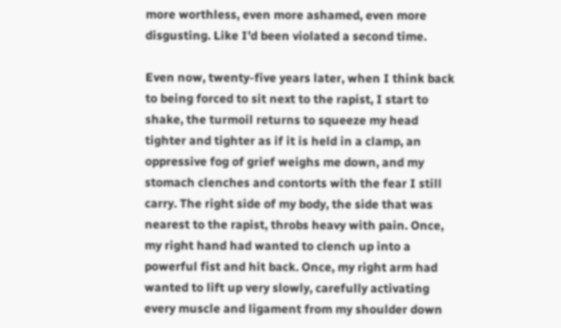more worthless, even more ashamed, even more disgusting. Like I’d been violated a second time.

Even now, twenty-five years later, when I think back to being forced to sit next to the rapist, I start to shake, the turmoil returns to squeeze my head tighter and tighter as if it is held in a clamp, an oppressive fog of grief weighs me down, and my stomach clenches and contorts with the fear I still carry. The right side of my body, the side that was nearest to the rapist, throbs heavy with pain. Once, my right hand had wanted to clench up into a powerful fist and hit back. Once, my right arm had wanted to lift up very slowly, carefully activating every muscle and ligament from my shoulder down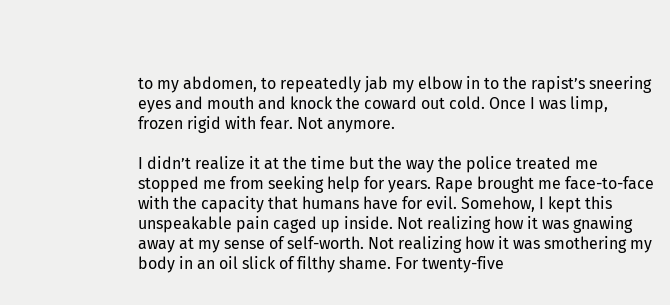to my abdomen, to repeatedly jab my elbow in to the rapist’s sneering eyes and mouth and knock the coward out cold. Once I was limp, frozen rigid with fear. Not anymore.

I didn’t realize it at the time but the way the police treated me stopped me from seeking help for years. Rape brought me face-to-face with the capacity that humans have for evil. Somehow, I kept this unspeakable pain caged up inside. Not realizing how it was gnawing away at my sense of self-worth. Not realizing how it was smothering my body in an oil slick of filthy shame. For twenty-five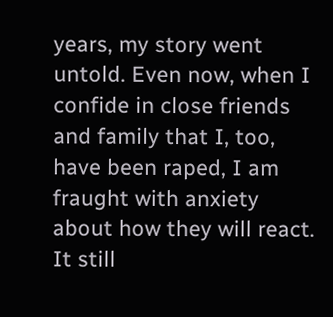years, my story went untold. Even now, when I confide in close friends and family that I, too, have been raped, I am fraught with anxiety about how they will react. It still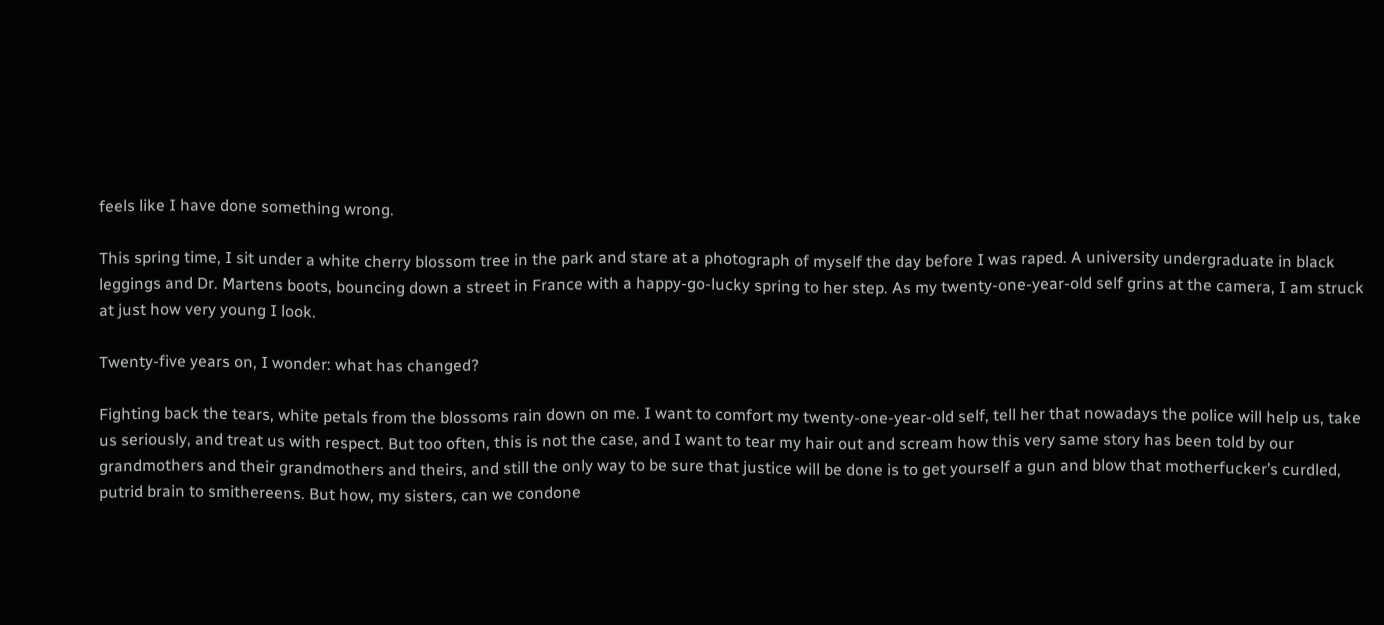feels like I have done something wrong.

This spring time, I sit under a white cherry blossom tree in the park and stare at a photograph of myself the day before I was raped. A university undergraduate in black leggings and Dr. Martens boots, bouncing down a street in France with a happy-go-lucky spring to her step. As my twenty-one-year-old self grins at the camera, I am struck at just how very young I look.

Twenty-five years on, I wonder: what has changed?

Fighting back the tears, white petals from the blossoms rain down on me. I want to comfort my twenty-one-year-old self, tell her that nowadays the police will help us, take us seriously, and treat us with respect. But too often, this is not the case, and I want to tear my hair out and scream how this very same story has been told by our grandmothers and their grandmothers and theirs, and still the only way to be sure that justice will be done is to get yourself a gun and blow that motherfucker’s curdled, putrid brain to smithereens. But how, my sisters, can we condone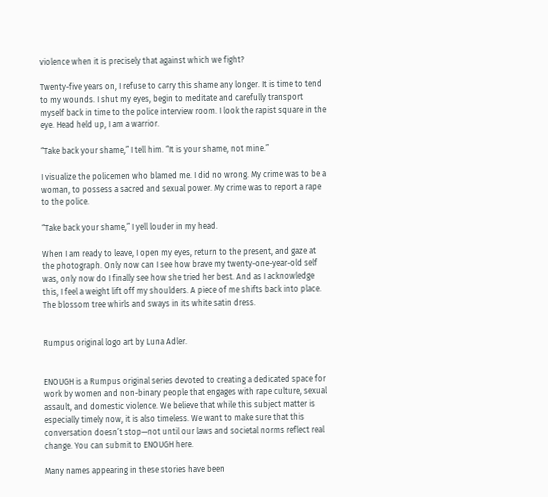violence when it is precisely that against which we fight?

Twenty-five years on, I refuse to carry this shame any longer. It is time to tend to my wounds. I shut my eyes, begin to meditate and carefully transport myself back in time to the police interview room. I look the rapist square in the eye. Head held up, I am a warrior.

“Take back your shame,” I tell him. “It is your shame, not mine.”

I visualize the policemen who blamed me. I did no wrong. My crime was to be a woman, to possess a sacred and sexual power. My crime was to report a rape to the police.

“Take back your shame,” I yell louder in my head.

When I am ready to leave, I open my eyes, return to the present, and gaze at the photograph. Only now can I see how brave my twenty-one-year-old self was, only now do I finally see how she tried her best. And as I acknowledge this, I feel a weight lift off my shoulders. A piece of me shifts back into place. The blossom tree whirls and sways in its white satin dress.


Rumpus original logo art by Luna Adler.


ENOUGH is a Rumpus original series devoted to creating a dedicated space for work by women and non-binary people that engages with rape culture, sexual assault, and domestic violence. We believe that while this subject matter is especially timely now, it is also timeless. We want to make sure that this conversation doesn’t stop—not until our laws and societal norms reflect real change. You can submit to ENOUGH here.

Many names appearing in these stories have been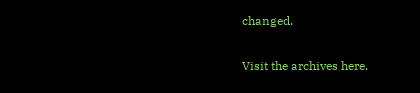changed.

Visit the archives here.